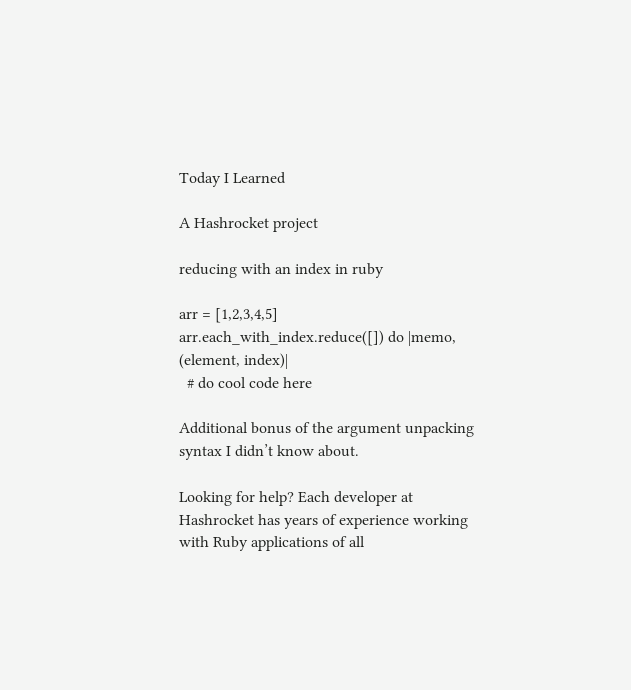Today I Learned

A Hashrocket project

reducing with an index in ruby

arr = [1,2,3,4,5]
arr.each_with_index.reduce([]) do |memo, (element, index)|
  # do cool code here

Additional bonus of the argument unpacking syntax I didn’t know about.

Looking for help? Each developer at Hashrocket has years of experience working with Ruby applications of all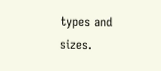types and sizes.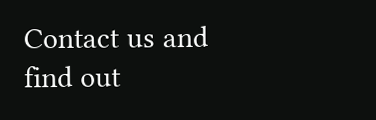Contact us and find out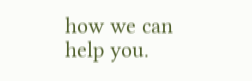how we can help you.